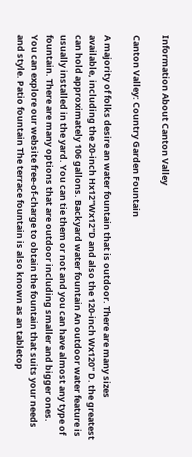Information About Canton Valley

Canton Valley: Country Garden Fountain

A majority of folks desire an water fountain that is outdoor. There are many sizes available, including the 20-inch Hx12"Wx12"D and also the 120-inch Wx120" D. the greatest can hold approximately 106 gallons. Backyard water fountain An outdoor water feature is usually installed in the yard. You can tie them or not and you can have almost any type of fountain. There are many options that are outdoor including smaller and bigger ones. You can explore our website free-of-charge to obtain the fountain that suits your needs and style. Patio fountain The terrace fountain is also known as an tabletop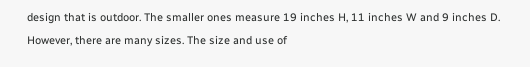design that is outdoor. The smaller ones measure 19 inches H, 11 inches W and 9 inches D. However, there are many sizes. The size and use of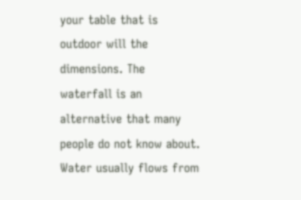your table that is outdoor will the dimensions. The waterfall is an alternative that many people do not know about. Water usually flows from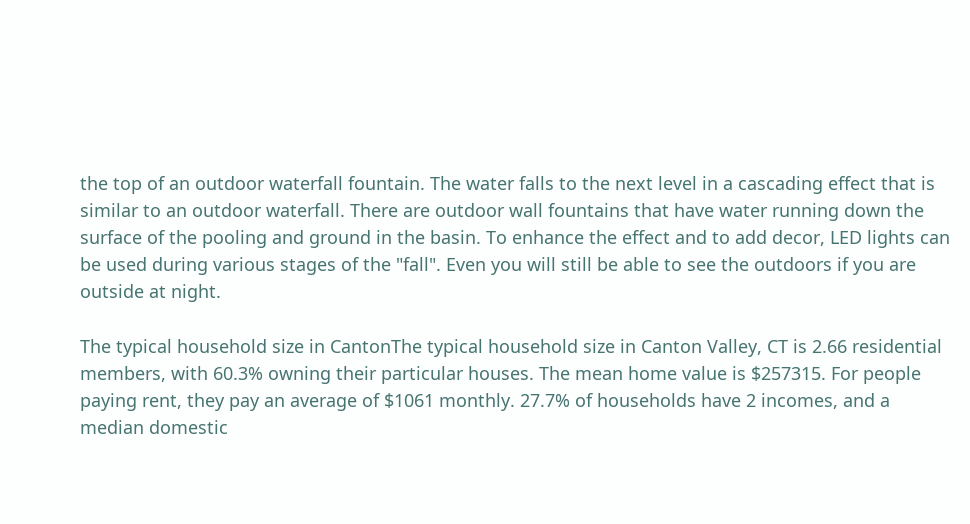the top of an outdoor waterfall fountain. The water falls to the next level in a cascading effect that is similar to an outdoor waterfall. There are outdoor wall fountains that have water running down the surface of the pooling and ground in the basin. To enhance the effect and to add decor, LED lights can be used during various stages of the "fall". Even you will still be able to see the outdoors if you are outside at night.

The typical household size in CantonThe typical household size in Canton Valley, CT is 2.66 residential members, with 60.3% owning their particular houses. The mean home value is $257315. For people paying rent, they pay an average of $1061 monthly. 27.7% of households have 2 incomes, and a median domestic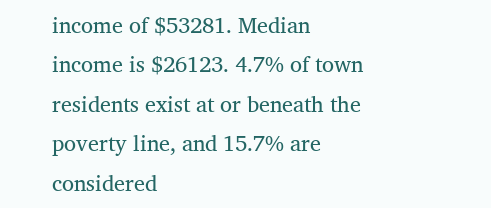income of $53281. Median income is $26123. 4.7% of town residents exist at or beneath the poverty line, and 15.7% are considered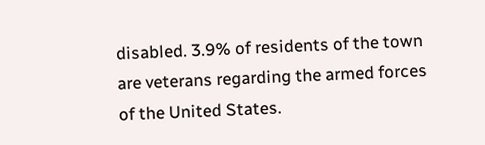disabled. 3.9% of residents of the town are veterans regarding the armed forces of the United States.